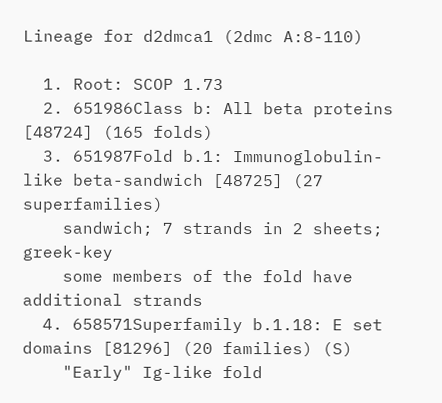Lineage for d2dmca1 (2dmc A:8-110)

  1. Root: SCOP 1.73
  2. 651986Class b: All beta proteins [48724] (165 folds)
  3. 651987Fold b.1: Immunoglobulin-like beta-sandwich [48725] (27 superfamilies)
    sandwich; 7 strands in 2 sheets; greek-key
    some members of the fold have additional strands
  4. 658571Superfamily b.1.18: E set domains [81296] (20 families) (S)
    "Early" Ig-like fold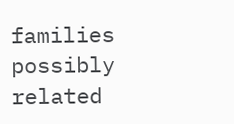families possibly related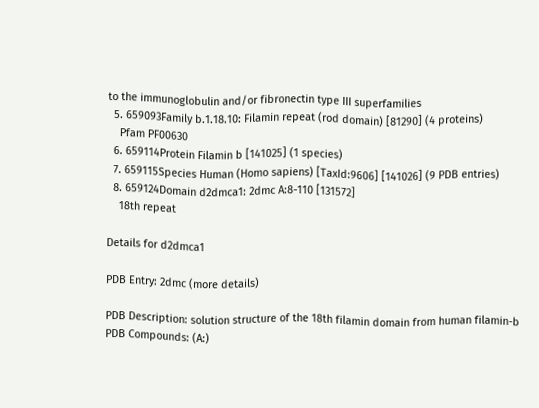to the immunoglobulin and/or fibronectin type III superfamilies
  5. 659093Family b.1.18.10: Filamin repeat (rod domain) [81290] (4 proteins)
    Pfam PF00630
  6. 659114Protein Filamin b [141025] (1 species)
  7. 659115Species Human (Homo sapiens) [TaxId:9606] [141026] (9 PDB entries)
  8. 659124Domain d2dmca1: 2dmc A:8-110 [131572]
    18th repeat

Details for d2dmca1

PDB Entry: 2dmc (more details)

PDB Description: solution structure of the 18th filamin domain from human filamin-b
PDB Compounds: (A:)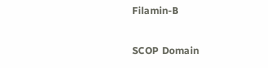Filamin-B

SCOP Domain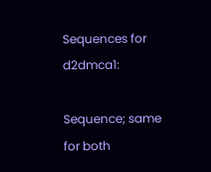Sequences for d2dmca1:

Sequence; same for both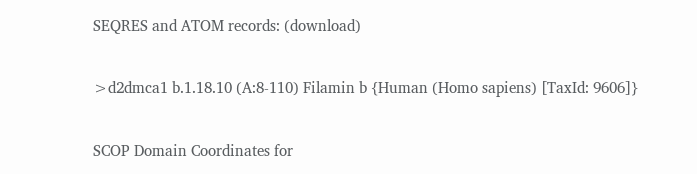SEQRES and ATOM records: (download)

>d2dmca1 b.1.18.10 (A:8-110) Filamin b {Human (Homo sapiens) [TaxId: 9606]}

SCOP Domain Coordinates for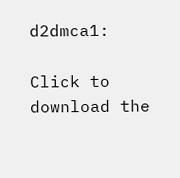d2dmca1:

Click to download the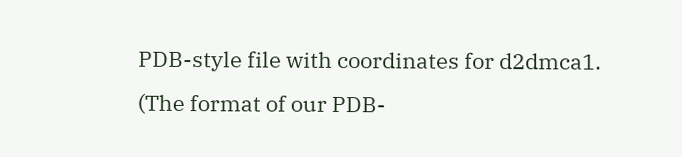PDB-style file with coordinates for d2dmca1.
(The format of our PDB-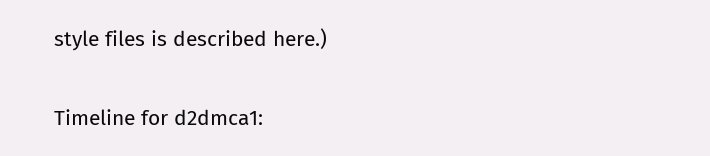style files is described here.)

Timeline for d2dmca1: